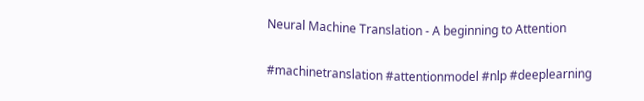Neural Machine Translation - A beginning to Attention

#machinetranslation #attentionmodel #nlp #deeplearning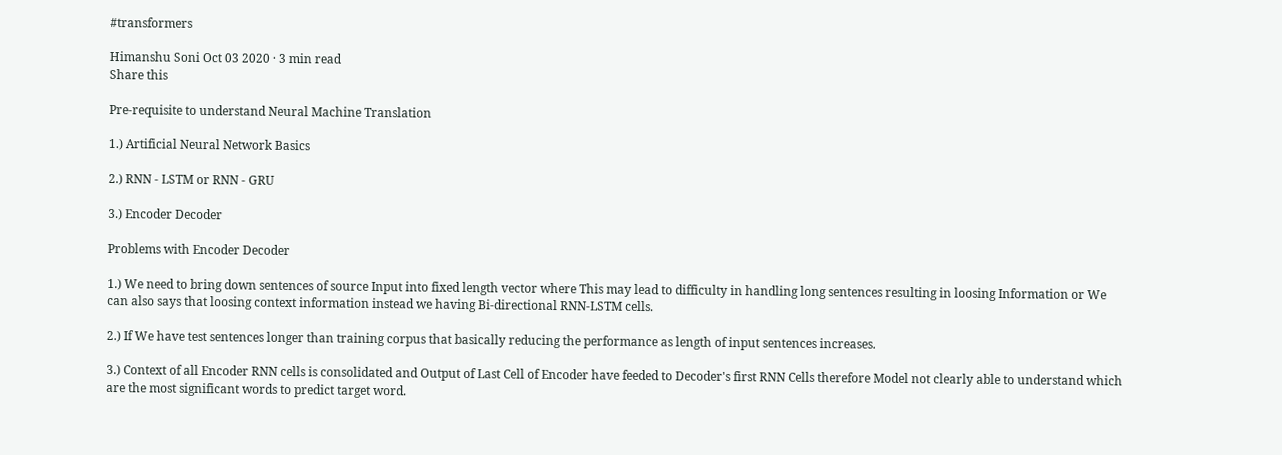#transformers

Himanshu Soni Oct 03 2020 · 3 min read
Share this

Pre-requisite to understand Neural Machine Translation

1.) Artificial Neural Network Basics

2.) RNN - LSTM or RNN - GRU

3.) Encoder Decoder

Problems with Encoder Decoder

1.) We need to bring down sentences of source Input into fixed length vector where This may lead to difficulty in handling long sentences resulting in loosing Information or We can also says that loosing context information instead we having Bi-directional RNN-LSTM cells.

2.) If We have test sentences longer than training corpus that basically reducing the performance as length of input sentences increases.

3.) Context of all Encoder RNN cells is consolidated and Output of Last Cell of Encoder have feeded to Decoder's first RNN Cells therefore Model not clearly able to understand which are the most significant words to predict target word.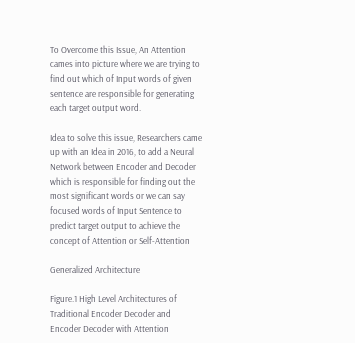To Overcome this Issue, An Attention cames into picture where we are trying to find out which of Input words of given sentence are responsible for generating each target output word.

Idea to solve this issue, Researchers came up with an Idea in 2016, to add a Neural Network between Encoder and Decoder which is responsible for finding out the most significant words or we can say focused words of Input Sentence to predict target output to achieve the concept of Attention or Self-Attention

Generalized Architecture

Figure.1 High Level Architectures of Traditional Encoder Decoder and Encoder Decoder with Attention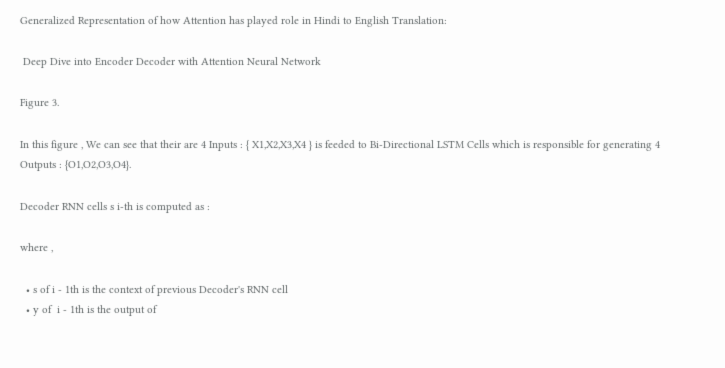Generalized Representation of how Attention has played role in Hindi to English Translation:

 Deep Dive into Encoder Decoder with Attention Neural Network

Figure 3.

In this figure , We can see that their are 4 Inputs : { X1,X2,X3,X4 } is feeded to Bi-Directional LSTM Cells which is responsible for generating 4 Outputs : {O1,O2,O3,O4}.

Decoder RNN cells s i-th is computed as :

where ,

  • s of i - 1th is the context of previous Decoder's RNN cell
  • y of  i - 1th is the output of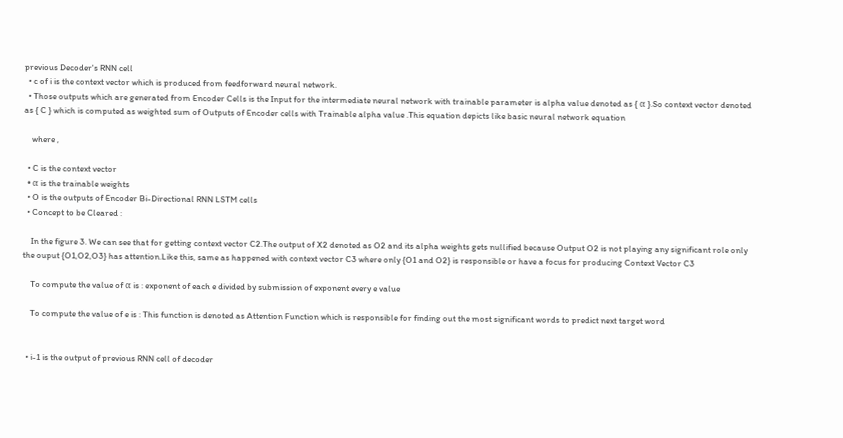previous Decoder's RNN cell
  • c of i is the context vector which is produced from feedforward neural network.
  • Those outputs which are generated from Encoder Cells is the Input for the intermediate neural network with trainable parameter is alpha value denoted as { α }.So context vector denoted as { C } which is computed as weighted sum of Outputs of Encoder cells with Trainable alpha value .This equation depicts like basic neural network equation

    where ,

  • C is the context vector
  • α is the trainable weights
  • O is the outputs of Encoder Bi-Directional RNN LSTM cells
  • Concept to be Cleared :

    In the figure 3. We can see that for getting context vector C2.The output of X2 denoted as O2 and its alpha weights gets nullified because Output O2 is not playing any significant role only the ouput {O1,O2,O3} has attention.Like this, same as happened with context vector C3 where only {O1 and O2} is responsible or have a focus for producing Context Vector C3

    To compute the value of α is : exponent of each e divided by submission of exponent every e value

    To compute the value of e is : This function is denoted as Attention Function which is responsible for finding out the most significant words to predict next target word


  • i-1 is the output of previous RNN cell of decoder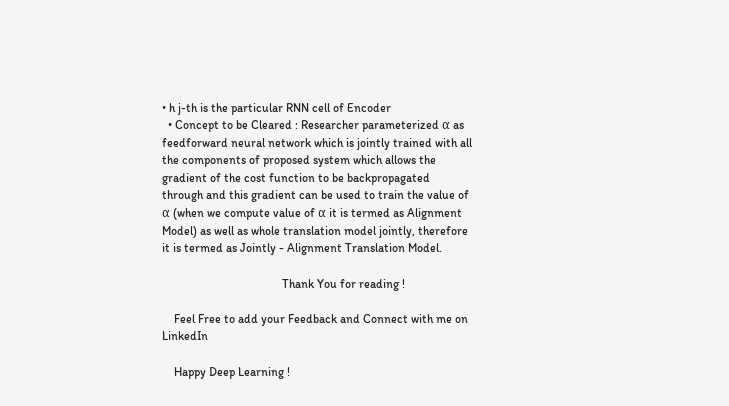• h j-th is the particular RNN cell of Encoder
  • Concept to be Cleared : Researcher parameterized α as feedforward neural network which is jointly trained with all the components of proposed system which allows the gradient of the cost function to be backpropagated through and this gradient can be used to train the value of α (when we compute value of α it is termed as Alignment Model) as well as whole translation model jointly, therefore it is termed as Jointly - Alignment Translation Model.

                                        Thank You for reading !

    Feel Free to add your Feedback and Connect with me on LinkedIn

    Happy Deep Learning !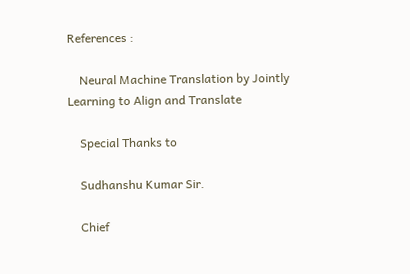References :

    Neural Machine Translation by Jointly Learning to Align and Translate

    Special Thanks to

    Sudhanshu Kumar Sir.

    Chief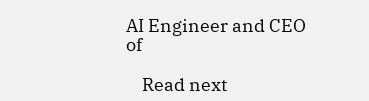AI Engineer and CEO of

    Read next